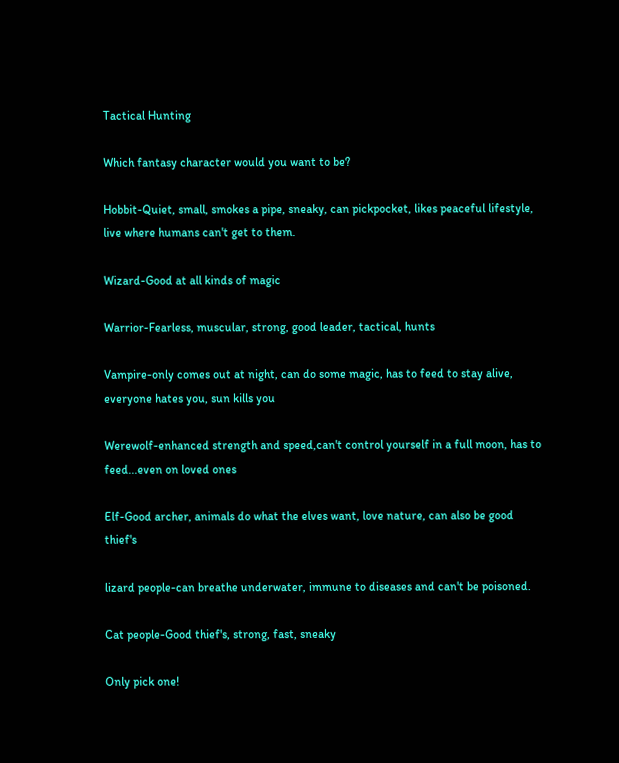Tactical Hunting

Which fantasy character would you want to be?

Hobbit-Quiet, small, smokes a pipe, sneaky, can pickpocket, likes peaceful lifestyle, live where humans can't get to them.

Wizard-Good at all kinds of magic

Warrior-Fearless, muscular, strong, good leader, tactical, hunts

Vampire-only comes out at night, can do some magic, has to feed to stay alive, everyone hates you, sun kills you

Werewolf-enhanced strength and speed,can't control yourself in a full moon, has to feed...even on loved ones

Elf-Good archer, animals do what the elves want, love nature, can also be good thief's

lizard people-can breathe underwater, immune to diseases and can't be poisoned.

Cat people-Good thief's, strong, fast, sneaky

Only pick one!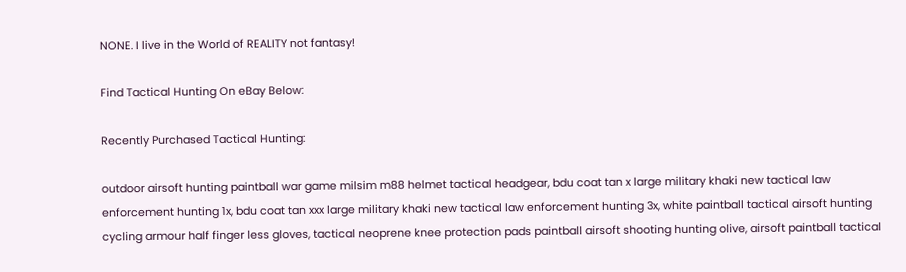NONE. I live in the World of REALITY not fantasy!

Find Tactical Hunting On eBay Below:

Recently Purchased Tactical Hunting:

outdoor airsoft hunting paintball war game milsim m88 helmet tactical headgear, bdu coat tan x large military khaki new tactical law enforcement hunting 1x, bdu coat tan xxx large military khaki new tactical law enforcement hunting 3x, white paintball tactical airsoft hunting cycling armour half finger less gloves, tactical neoprene knee protection pads paintball airsoft shooting hunting olive, airsoft paintball tactical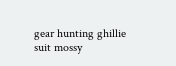gear hunting ghillie suit mossy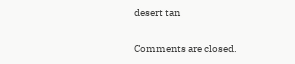desert tan

Comments are closed.